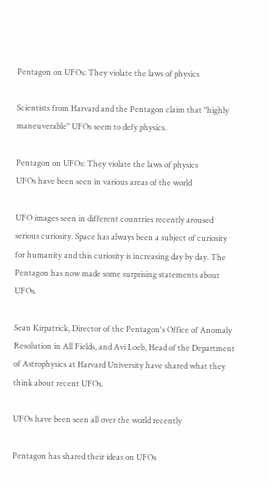Pentagon on UFOs: They violate the laws of physics

Scientists from Harvard and the Pentagon claim that "highly maneuverable" UFOs seem to defy physics.

Pentagon on UFOs: They violate the laws of physics
UFOs have been seen in various areas of the world

UFO images seen in different countries recently aroused serious curiosity. Space has always been a subject of curiosity for humanity and this curiosity is increasing day by day. The Pentagon has now made some surprising statements about UFOs.

Sean Kirpatrick, Director of the Pentagon's Office of Anomaly Resolution in All Fields, and Avi Loeb, Head of the Department of Astrophysics at Harvard University have shared what they think about recent UFOs.

UFOs have been seen all over the world recently

Pentagon has shared their ideas on UFOs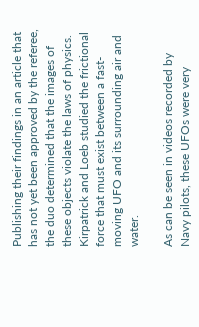Publishing their findings in an article that has not yet been approved by the referee, the duo determined that the images of these objects violate the laws of physics.  Kirpatrick and Loeb studied the frictional force that must exist between a fast-moving UFO and its surrounding air and water.

As can be seen in videos recorded by Navy pilots, these UFOs were very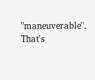"maneuverable". That's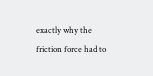exactly why the friction force had to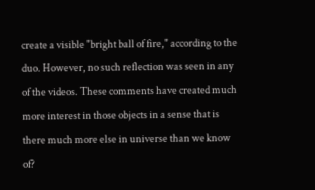create a visible "bright ball of fire," according to the duo. However, no such reflection was seen in any of the videos. These comments have created much more interest in those objects in a sense that is there much more else in universe than we know of?